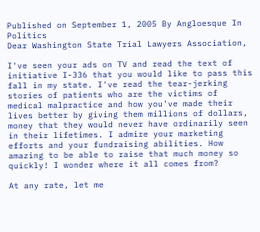Published on September 1, 2005 By Angloesque In Politics
Dear Washington State Trial Lawyers Association,

I've seen your ads on TV and read the text of initiative I-336 that you would like to pass this fall in my state. I've read the tear-jerking stories of patients who are the victims of medical malpractice and how you've made their lives better by giving them millions of dollars, money that they would never have ordinarily seen in their lifetimes. I admire your marketing efforts and your fundraising abilities. How amazing to be able to raise that much money so quickly! I wonder where it all comes from?

At any rate, let me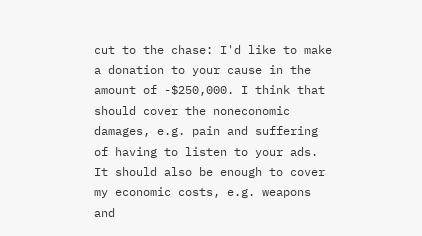cut to the chase: I'd like to make a donation to your cause in the amount of -$250,000. I think that should cover the noneconomic damages, e.g. pain and suffering of having to listen to your ads. It should also be enough to cover my economic costs, e.g. weapons and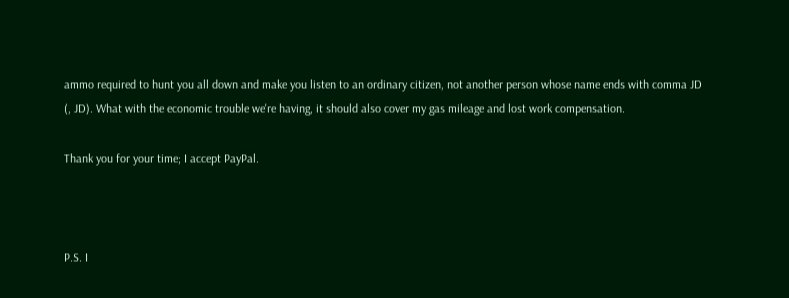ammo required to hunt you all down and make you listen to an ordinary citizen, not another person whose name ends with comma JD (, JD). What with the economic trouble we're having, it should also cover my gas mileage and lost work compensation.

Thank you for your time; I accept PayPal.



P.S. I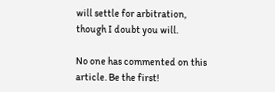will settle for arbitration, though I doubt you will.

No one has commented on this article. Be the first!